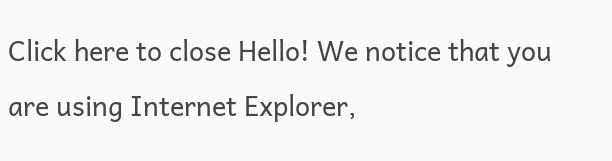Click here to close Hello! We notice that you are using Internet Explorer,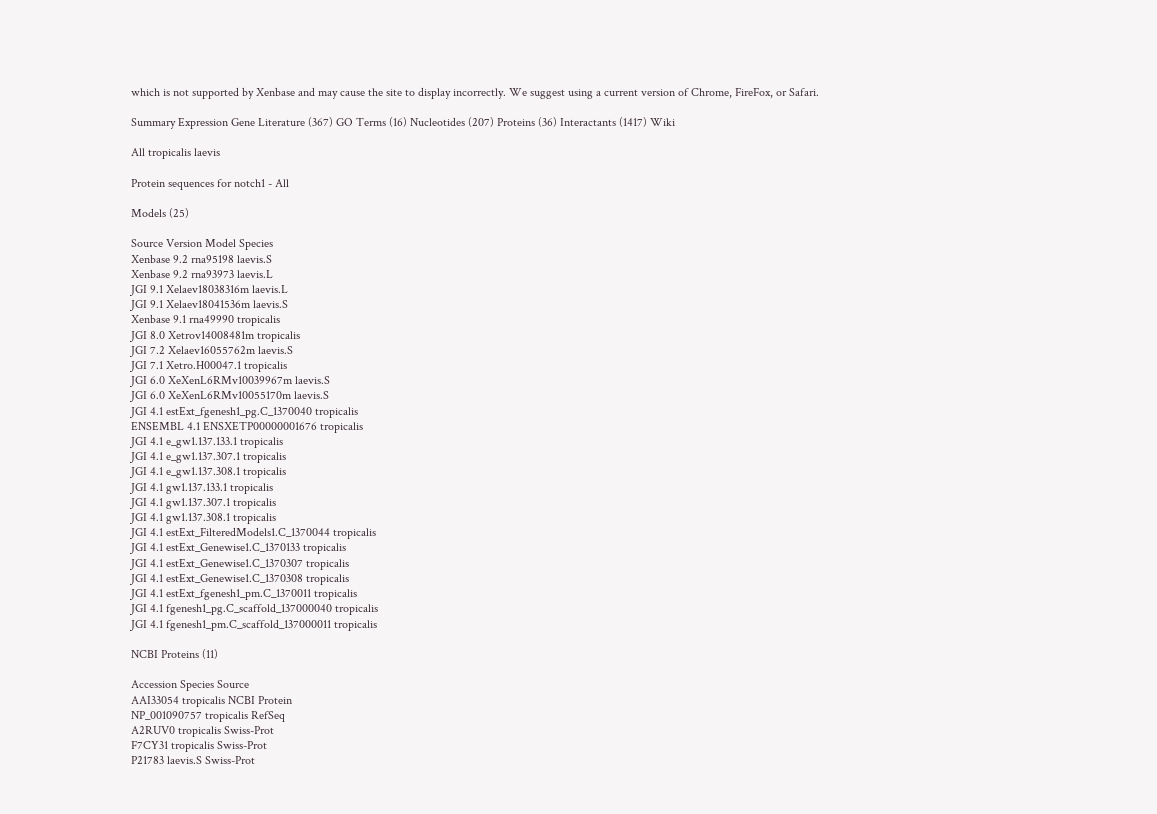which is not supported by Xenbase and may cause the site to display incorrectly. We suggest using a current version of Chrome, FireFox, or Safari.

Summary Expression Gene Literature (367) GO Terms (16) Nucleotides (207) Proteins (36) Interactants (1417) Wiki

All tropicalis laevis

Protein sequences for notch1 - All

Models (25)

Source Version Model Species
Xenbase 9.2 rna95198 laevis.S
Xenbase 9.2 rna93973 laevis.L
JGI 9.1 Xelaev18038316m laevis.L
JGI 9.1 Xelaev18041536m laevis.S
Xenbase 9.1 rna49990 tropicalis
JGI 8.0 Xetrov14008481m tropicalis
JGI 7.2 Xelaev16055762m laevis.S
JGI 7.1 Xetro.H00047.1 tropicalis
JGI 6.0 XeXenL6RMv10039967m laevis.S
JGI 6.0 XeXenL6RMv10055170m laevis.S
JGI 4.1 estExt_fgenesh1_pg.C_1370040 tropicalis
ENSEMBL 4.1 ENSXETP00000001676 tropicalis
JGI 4.1 e_gw1.137.133.1 tropicalis
JGI 4.1 e_gw1.137.307.1 tropicalis
JGI 4.1 e_gw1.137.308.1 tropicalis
JGI 4.1 gw1.137.133.1 tropicalis
JGI 4.1 gw1.137.307.1 tropicalis
JGI 4.1 gw1.137.308.1 tropicalis
JGI 4.1 estExt_FilteredModels1.C_1370044 tropicalis
JGI 4.1 estExt_Genewise1.C_1370133 tropicalis
JGI 4.1 estExt_Genewise1.C_1370307 tropicalis
JGI 4.1 estExt_Genewise1.C_1370308 tropicalis
JGI 4.1 estExt_fgenesh1_pm.C_1370011 tropicalis
JGI 4.1 fgenesh1_pg.C_scaffold_137000040 tropicalis
JGI 4.1 fgenesh1_pm.C_scaffold_137000011 tropicalis

NCBI Proteins (11)

Accession Species Source
AAI33054 tropicalis NCBI Protein
NP_001090757 tropicalis RefSeq
A2RUV0 tropicalis Swiss-Prot
F7CY31 tropicalis Swiss-Prot
P21783 laevis.S Swiss-Prot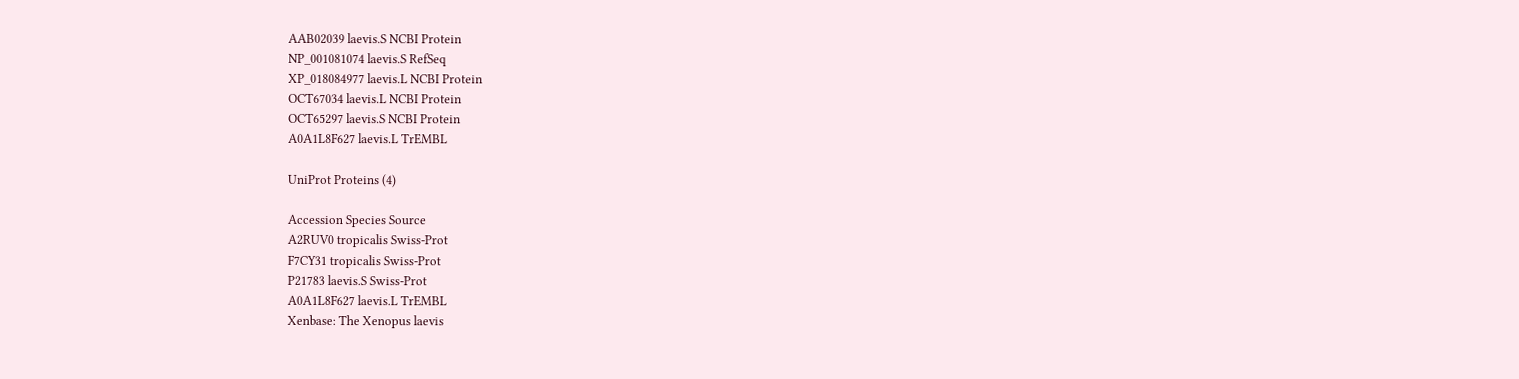AAB02039 laevis.S NCBI Protein
NP_001081074 laevis.S RefSeq
XP_018084977 laevis.L NCBI Protein
OCT67034 laevis.L NCBI Protein
OCT65297 laevis.S NCBI Protein
A0A1L8F627 laevis.L TrEMBL

UniProt Proteins (4)

Accession Species Source
A2RUV0 tropicalis Swiss-Prot
F7CY31 tropicalis Swiss-Prot
P21783 laevis.S Swiss-Prot
A0A1L8F627 laevis.L TrEMBL
Xenbase: The Xenopus laevis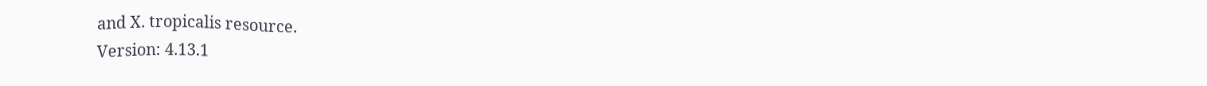and X. tropicalis resource.
Version: 4.13.1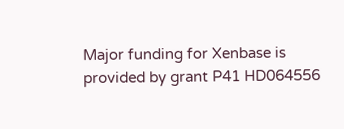Major funding for Xenbase is provided by grant P41 HD064556